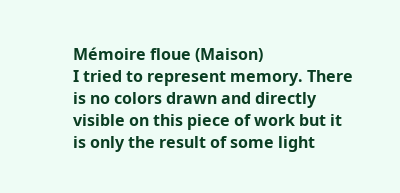Mémoire floue (Maison)
I tried to represent memory. There is no colors drawn and directly visible on this piece of work but it is only the result of some light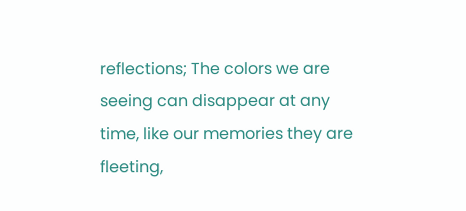reflections; The colors we are seeing can disappear at any time, like our memories they are fleeting,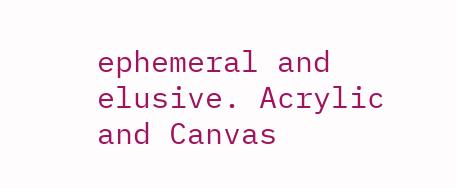ephemeral and elusive. Acrylic and Canvas